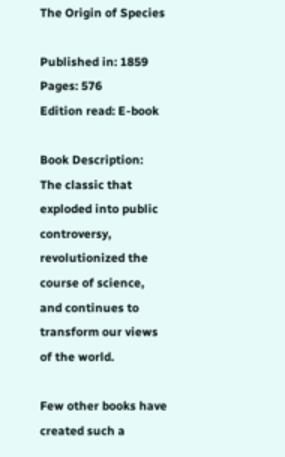The Origin of Species

Published in: 1859
Pages: 576
Edition read: E-book

Book Description:
The classic that exploded into public controversy, revolutionized the course of science, and continues to transform our views of the world.

Few other books have created such a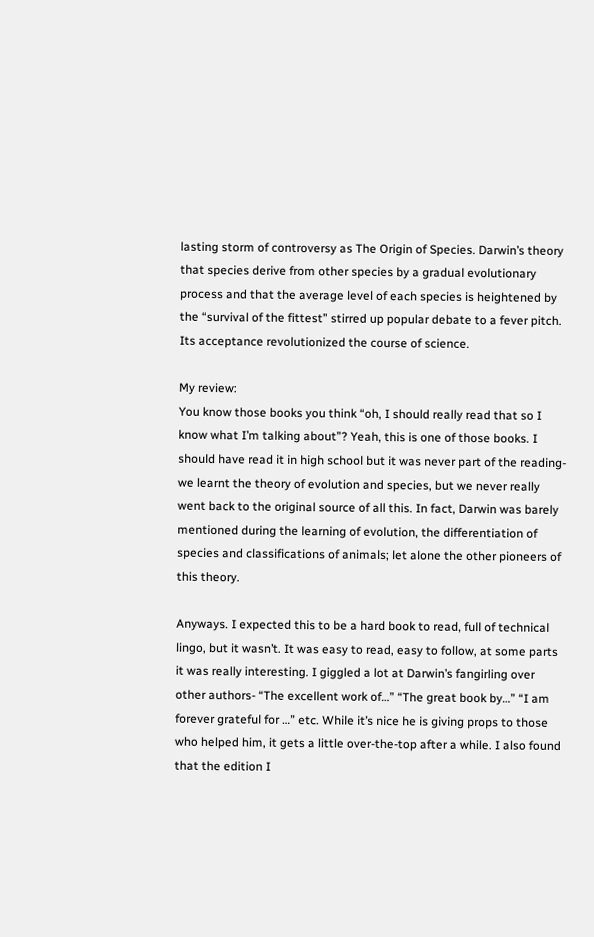lasting storm of controversy as The Origin of Species. Darwin’s theory that species derive from other species by a gradual evolutionary process and that the average level of each species is heightened by the “survival of the fittest” stirred up popular debate to a fever pitch. Its acceptance revolutionized the course of science.

My review:
You know those books you think “oh, I should really read that so I know what I’m talking about”? Yeah, this is one of those books. I should have read it in high school but it was never part of the reading- we learnt the theory of evolution and species, but we never really went back to the original source of all this. In fact, Darwin was barely mentioned during the learning of evolution, the differentiation of species and classifications of animals; let alone the other pioneers of this theory.

Anyways. I expected this to be a hard book to read, full of technical lingo, but it wasn’t. It was easy to read, easy to follow, at some parts it was really interesting. I giggled a lot at Darwin’s fangirling over other authors- “The excellent work of…” “The great book by…” “I am forever grateful for …” etc. While it’s nice he is giving props to those who helped him, it gets a little over-the-top after a while. I also found that the edition I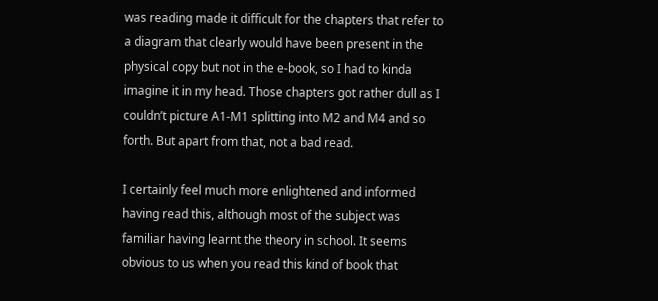was reading made it difficult for the chapters that refer to a diagram that clearly would have been present in the physical copy but not in the e-book, so I had to kinda imagine it in my head. Those chapters got rather dull as I couldn’t picture A1-M1 splitting into M2 and M4 and so forth. But apart from that, not a bad read.

I certainly feel much more enlightened and informed having read this, although most of the subject was familiar having learnt the theory in school. It seems obvious to us when you read this kind of book that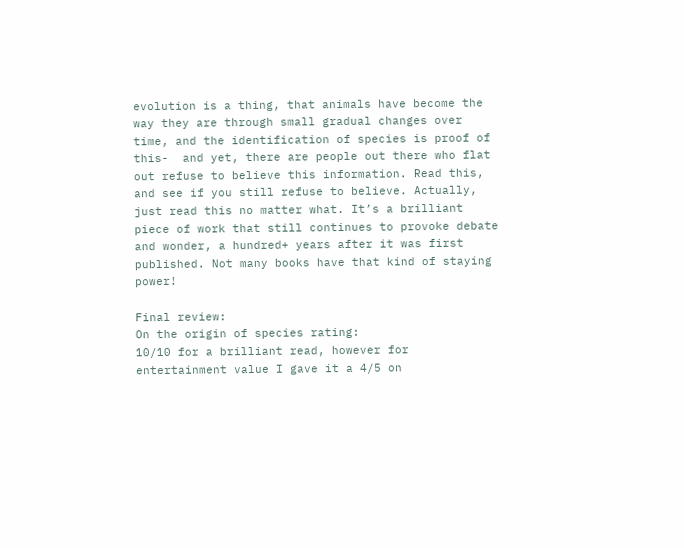evolution is a thing, that animals have become the way they are through small gradual changes over time, and the identification of species is proof of this-  and yet, there are people out there who flat out refuse to believe this information. Read this, and see if you still refuse to believe. Actually, just read this no matter what. It’s a brilliant piece of work that still continues to provoke debate and wonder, a hundred+ years after it was first published. Not many books have that kind of staying power!

Final review:
On the origin of species rating:
10/10 for a brilliant read, however for entertainment value I gave it a 4/5 on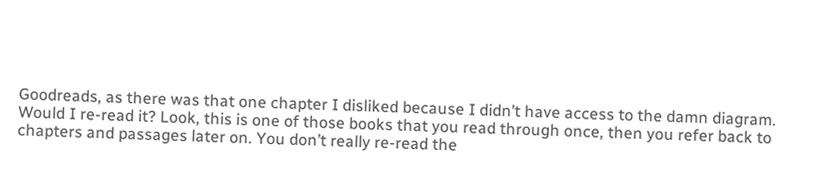Goodreads, as there was that one chapter I disliked because I didn’t have access to the damn diagram.
Would I re-read it? Look, this is one of those books that you read through once, then you refer back to chapters and passages later on. You don’t really re-read the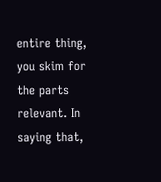entire thing, you skim for the parts relevant. In saying that,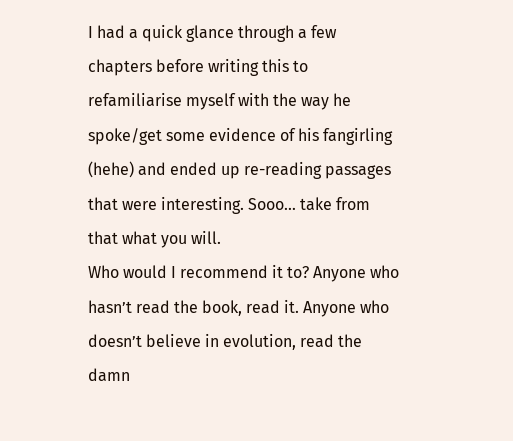I had a quick glance through a few chapters before writing this to refamiliarise myself with the way he spoke/get some evidence of his fangirling (hehe) and ended up re-reading passages that were interesting. Sooo… take from that what you will.
Who would I recommend it to? Anyone who hasn’t read the book, read it. Anyone who doesn’t believe in evolution, read the damn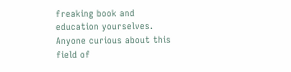freaking book and education yourselves. Anyone curious about this field of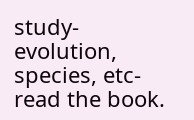study- evolution, species, etc- read the book.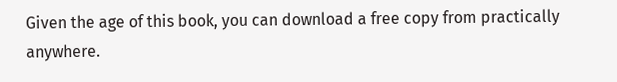Given the age of this book, you can download a free copy from practically anywhere.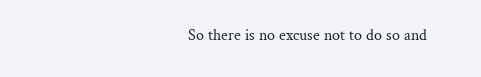So there is no excuse not to do so and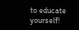to educate yourself!